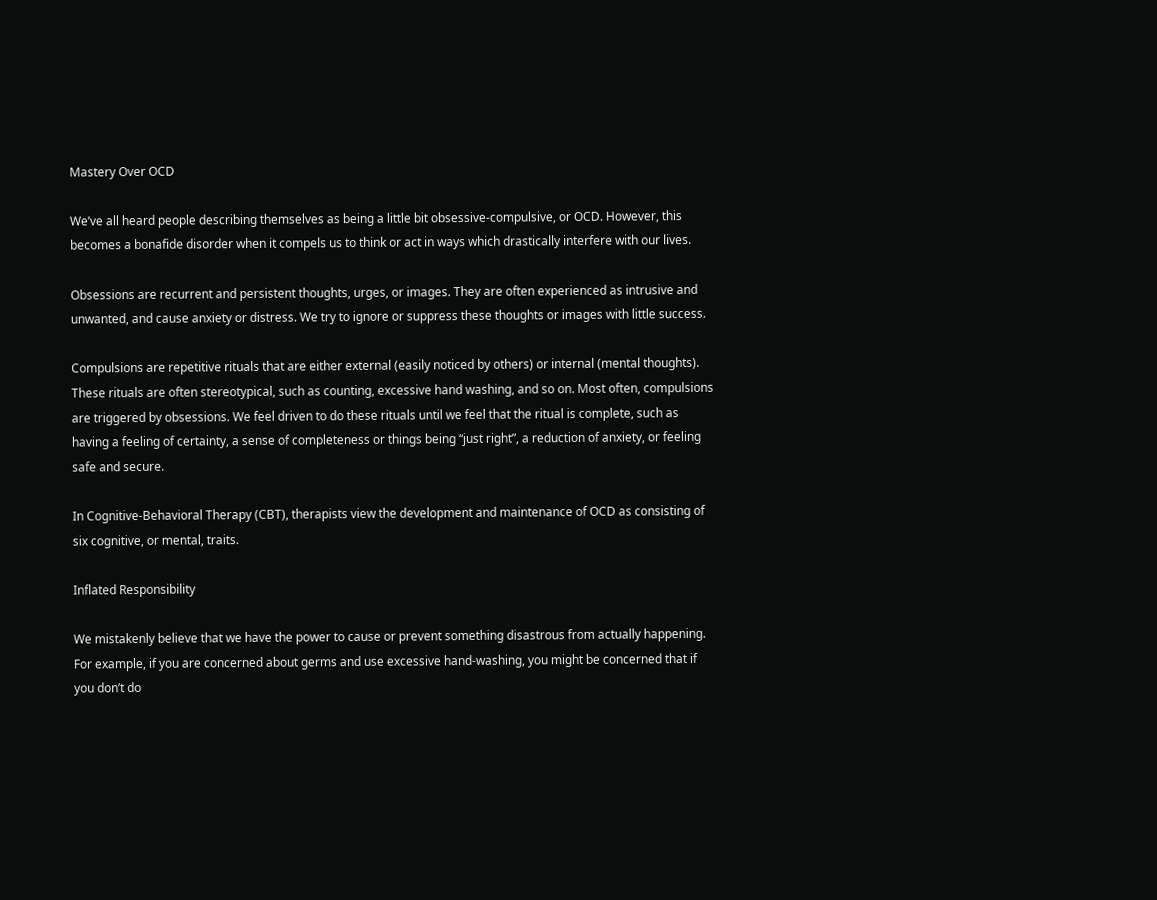Mastery Over OCD

We’ve all heard people describing themselves as being a little bit obsessive-compulsive, or OCD. However, this becomes a bonafide disorder when it compels us to think or act in ways which drastically interfere with our lives.

Obsessions are recurrent and persistent thoughts, urges, or images. They are often experienced as intrusive and unwanted, and cause anxiety or distress. We try to ignore or suppress these thoughts or images with little success.

Compulsions are repetitive rituals that are either external (easily noticed by others) or internal (mental thoughts). These rituals are often stereotypical, such as counting, excessive hand washing, and so on. Most often, compulsions are triggered by obsessions. We feel driven to do these rituals until we feel that the ritual is complete, such as having a feeling of certainty, a sense of completeness or things being “just right”, a reduction of anxiety, or feeling safe and secure.

In Cognitive-Behavioral Therapy (CBT), therapists view the development and maintenance of OCD as consisting of six cognitive, or mental, traits.

Inflated Responsibility

We mistakenly believe that we have the power to cause or prevent something disastrous from actually happening. For example, if you are concerned about germs and use excessive hand-washing, you might be concerned that if you don’t do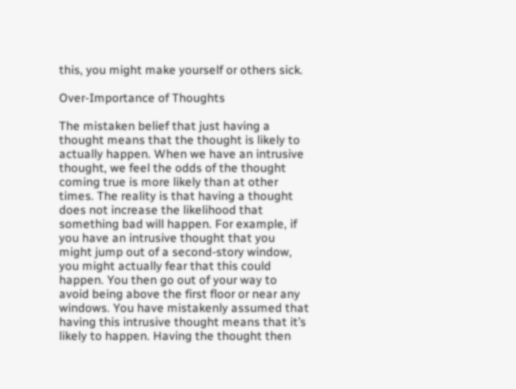this, you might make yourself or others sick.

Over-Importance of Thoughts

The mistaken belief that just having a thought means that the thought is likely to actually happen. When we have an intrusive thought, we feel the odds of the thought coming true is more likely than at other times. The reality is that having a thought does not increase the likelihood that something bad will happen. For example, if you have an intrusive thought that you might jump out of a second-story window, you might actually fear that this could happen. You then go out of your way to avoid being above the first floor or near any windows. You have mistakenly assumed that having this intrusive thought means that it’s likely to happen. Having the thought then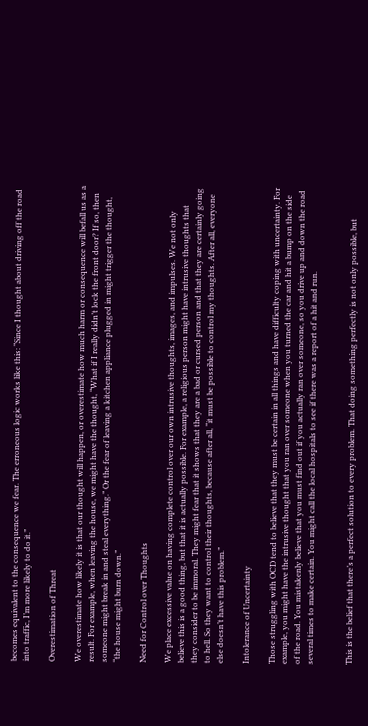becomes equivalent to the consequence we fear. The erroneous logic works like this: “Since I thought about driving off the road into traffic, I’m more likely to do it.”

Overestimation of Threat

We overestimate how likely it is that our thought will happen, or overestimate how much harm or consequence will befall us as a result. For example, when leaving the house, we might have the thought, “What if I really didn’t lock the front door? If so, then someone might break in and steal everything.” Or the fear of leaving a kitchen appliance plugged in might trigger the thought, “the house might burn down.”

Need for Control over Thoughts

We place excessive value on having complete control over our own intrusive thoughts, images, and impulses. We not only believe this is a good thing, but that it is actually possible. For example, a religious person might have intrusive thoughts that they consider to be immoral. They might fear that it shows that they are a bad or cursed person and that they are certainly going to hell. So they want to control their thoughts, because after all, “it must be possible to control my thoughts. After all, everyone else doesn’t have this problem.”

Intolerance of Uncertainty

Those struggling with OCD tend to believe that they must be certain in all things and have difficulty coping with uncertainty. For example, you might have the intrusive thought that you ran over someone when you turned the car and hit a bump on the side of the road. You mistakenly believe that you must find out if you actually ran over someone, so you drive up and down the road several times to make certain. You might call the local hospitals to see if there was a report of a hit and run.


This is the belief that there’s a perfect solution to every problem. That doing something perfectly is not only possible, but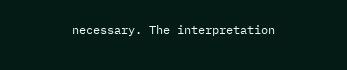necessary. The interpretation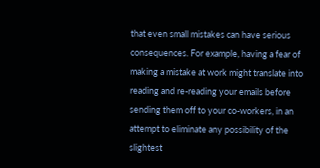that even small mistakes can have serious consequences. For example, having a fear of making a mistake at work might translate into reading and re-reading your emails before sending them off to your co-workers, in an attempt to eliminate any possibility of the slightest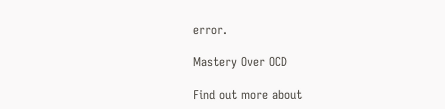error.

Mastery Over OCD

Find out more about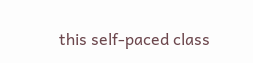this self-paced class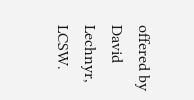offered by David Lechnyr, LCSW.